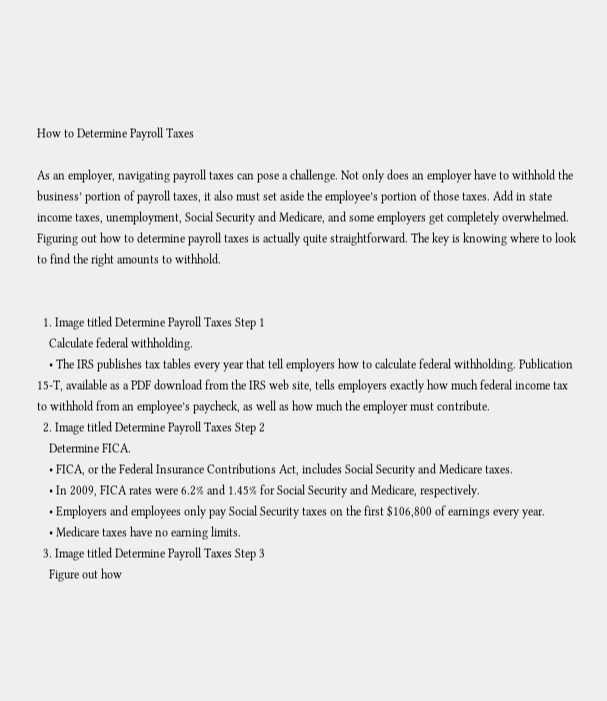How to Determine Payroll Taxes

As an employer, navigating payroll taxes can pose a challenge. Not only does an employer have to withhold the business’ portion of payroll taxes, it also must set aside the employee’s portion of those taxes. Add in state income taxes, unemployment, Social Security and Medicare, and some employers get completely overwhelmed. Figuring out how to determine payroll taxes is actually quite straightforward. The key is knowing where to look to find the right amounts to withhold.


  1. Image titled Determine Payroll Taxes Step 1
    Calculate federal withholding.
    • The IRS publishes tax tables every year that tell employers how to calculate federal withholding. Publication 15-T, available as a PDF download from the IRS web site, tells employers exactly how much federal income tax to withhold from an employee’s paycheck, as well as how much the employer must contribute.
  2. Image titled Determine Payroll Taxes Step 2
    Determine FICA.
    • FICA, or the Federal Insurance Contributions Act, includes Social Security and Medicare taxes.
    • In 2009, FICA rates were 6.2% and 1.45% for Social Security and Medicare, respectively.
    • Employers and employees only pay Social Security taxes on the first $106,800 of earnings every year.
    • Medicare taxes have no earning limits.
  3. Image titled Determine Payroll Taxes Step 3
    Figure out how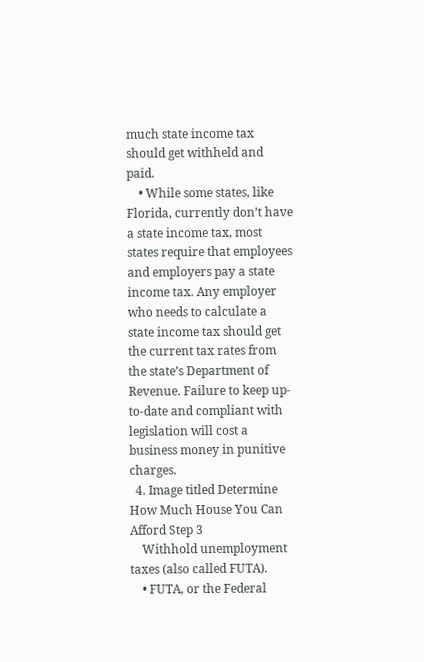much state income tax should get withheld and paid.
    • While some states, like Florida, currently don’t have a state income tax, most states require that employees and employers pay a state income tax. Any employer who needs to calculate a state income tax should get the current tax rates from the state’s Department of Revenue. Failure to keep up-to-date and compliant with legislation will cost a business money in punitive charges.
  4. Image titled Determine How Much House You Can Afford Step 3
    Withhold unemployment taxes (also called FUTA).
    • FUTA, or the Federal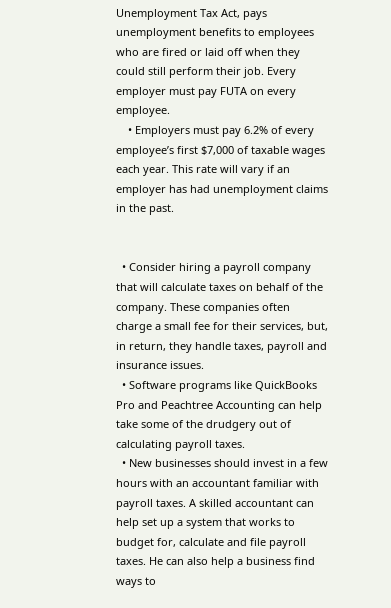Unemployment Tax Act, pays unemployment benefits to employees who are fired or laid off when they could still perform their job. Every employer must pay FUTA on every employee.
    • Employers must pay 6.2% of every employee’s first $7,000 of taxable wages each year. This rate will vary if an employer has had unemployment claims in the past.


  • Consider hiring a payroll company that will calculate taxes on behalf of the company. These companies often charge a small fee for their services, but, in return, they handle taxes, payroll and insurance issues.
  • Software programs like QuickBooks Pro and Peachtree Accounting can help take some of the drudgery out of calculating payroll taxes.
  • New businesses should invest in a few hours with an accountant familiar with payroll taxes. A skilled accountant can help set up a system that works to budget for, calculate and file payroll taxes. He can also help a business find ways to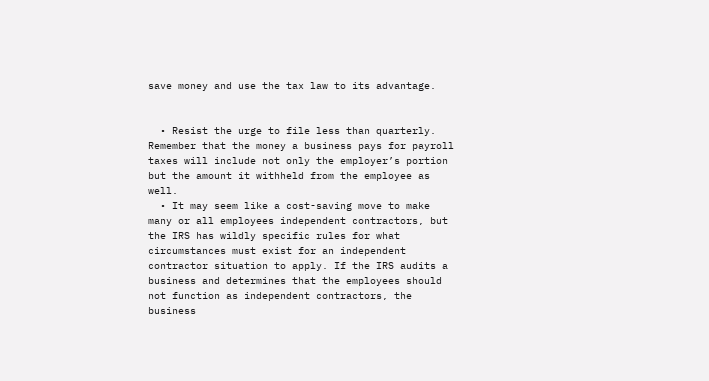save money and use the tax law to its advantage.


  • Resist the urge to file less than quarterly. Remember that the money a business pays for payroll taxes will include not only the employer’s portion but the amount it withheld from the employee as well.
  • It may seem like a cost-saving move to make many or all employees independent contractors, but the IRS has wildly specific rules for what circumstances must exist for an independent contractor situation to apply. If the IRS audits a business and determines that the employees should not function as independent contractors, the business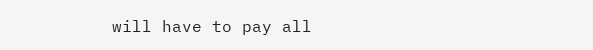will have to pay all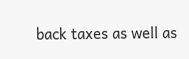back taxes as well as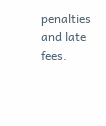penalties and late fees.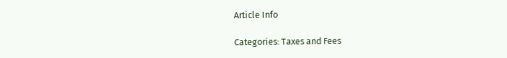Article Info

Categories: Taxes and Fees